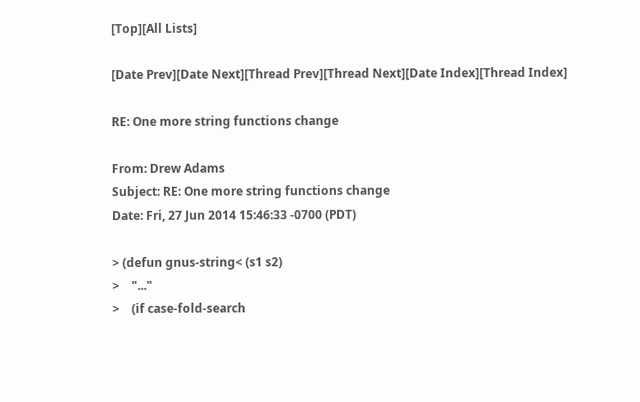[Top][All Lists]

[Date Prev][Date Next][Thread Prev][Thread Next][Date Index][Thread Index]

RE: One more string functions change

From: Drew Adams
Subject: RE: One more string functions change
Date: Fri, 27 Jun 2014 15:46:33 -0700 (PDT)

> (defun gnus-string< (s1 s2)
>    "..."
>    (if case-fold-search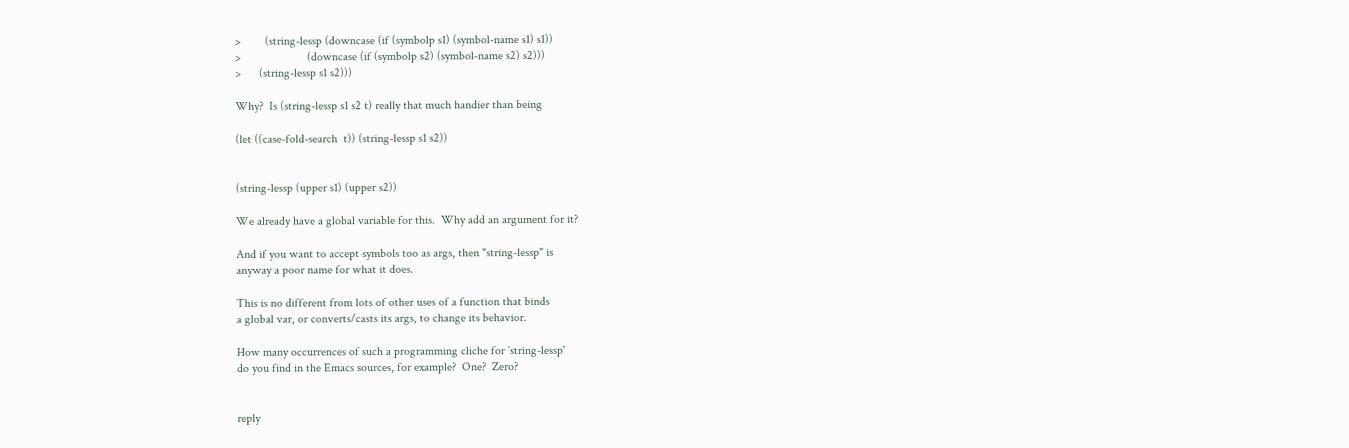>        (string-lessp (downcase (if (symbolp s1) (symbol-name s1) s1))
>                      (downcase (if (symbolp s2) (symbol-name s2) s2)))
>      (string-lessp s1 s2)))

Why?  Is (string-lessp s1 s2 t) really that much handier than being

(let ((case-fold-search  t)) (string-lessp s1 s2))


(string-lessp (upper s1) (upper s2))

We already have a global variable for this.  Why add an argument for it?

And if you want to accept symbols too as args, then "string-lessp" is
anyway a poor name for what it does.

This is no different from lots of other uses of a function that binds
a global var, or converts/casts its args, to change its behavior.

How many occurrences of such a programming cliche for `string-lessp'
do you find in the Emacs sources, for example?  One?  Zero?


reply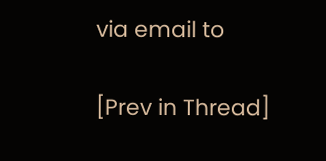via email to

[Prev in Thread]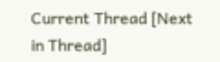Current Thread [Next in Thread]